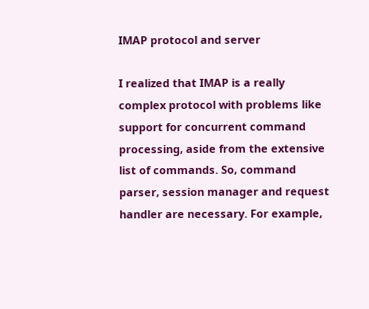IMAP protocol and server

I realized that IMAP is a really complex protocol with problems like support for concurrent command processing, aside from the extensive list of commands. So, command parser, session manager and request handler are necessary. For example,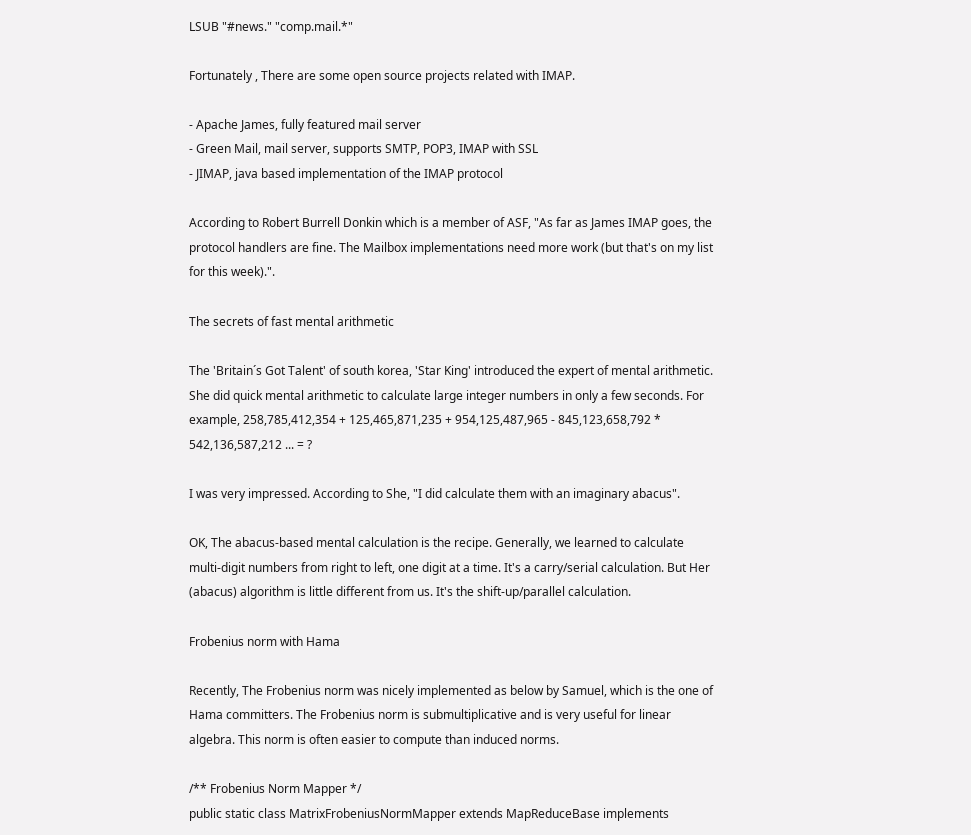LSUB "#news." "comp.mail.*"

Fortunately , There are some open source projects related with IMAP.

- Apache James, fully featured mail server
- Green Mail, mail server, supports SMTP, POP3, IMAP with SSL
- JIMAP, java based implementation of the IMAP protocol

According to Robert Burrell Donkin which is a member of ASF, "As far as James IMAP goes, the protocol handlers are fine. The Mailbox implementations need more work (but that's on my list for this week).".

The secrets of fast mental arithmetic

The 'Britain´s Got Talent' of south korea, 'Star King' introduced the expert of mental arithmetic. She did quick mental arithmetic to calculate large integer numbers in only a few seconds. For example, 258,785,412,354 + 125,465,871,235 + 954,125,487,965 - 845,123,658,792 * 542,136,587,212 ... = ?

I was very impressed. According to She, "I did calculate them with an imaginary abacus".

OK, The abacus-based mental calculation is the recipe. Generally, we learned to calculate multi-digit numbers from right to left, one digit at a time. It's a carry/serial calculation. But Her (abacus) algorithm is little different from us. It's the shift-up/parallel calculation.

Frobenius norm with Hama

Recently, The Frobenius norm was nicely implemented as below by Samuel, which is the one of Hama committers. The Frobenius norm is submultiplicative and is very useful for linear algebra. This norm is often easier to compute than induced norms.

/** Frobenius Norm Mapper */
public static class MatrixFrobeniusNormMapper extends MapReduceBase implements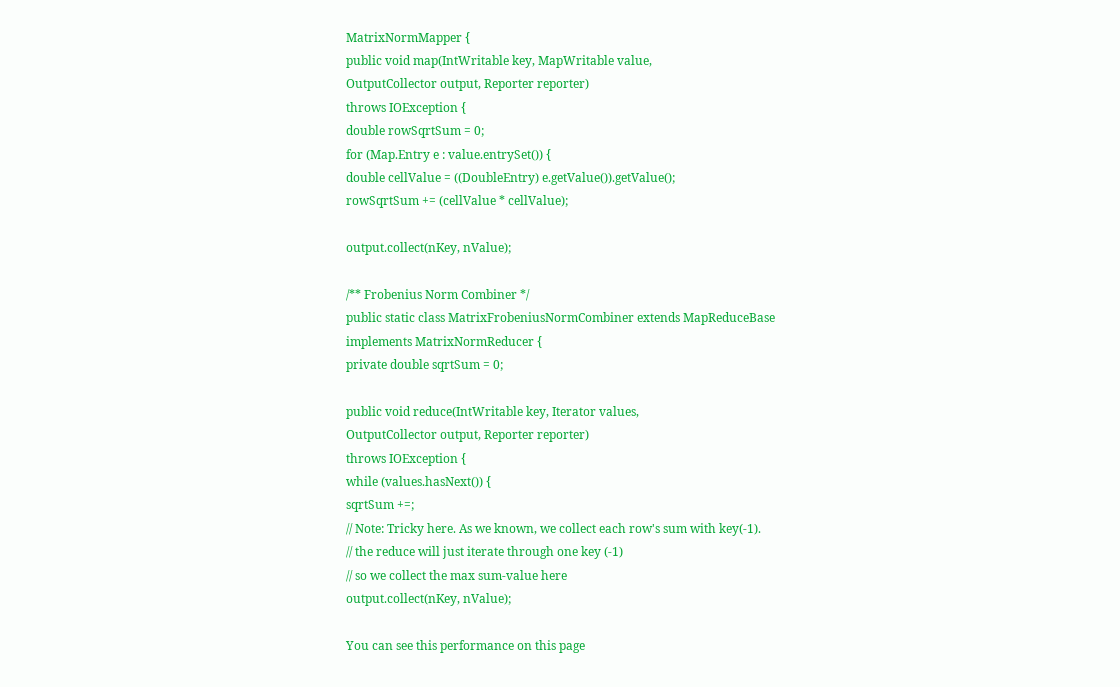MatrixNormMapper {
public void map(IntWritable key, MapWritable value,
OutputCollector output, Reporter reporter)
throws IOException {
double rowSqrtSum = 0;
for (Map.Entry e : value.entrySet()) {
double cellValue = ((DoubleEntry) e.getValue()).getValue();
rowSqrtSum += (cellValue * cellValue);

output.collect(nKey, nValue);

/** Frobenius Norm Combiner */
public static class MatrixFrobeniusNormCombiner extends MapReduceBase
implements MatrixNormReducer {
private double sqrtSum = 0;

public void reduce(IntWritable key, Iterator values,
OutputCollector output, Reporter reporter)
throws IOException {
while (values.hasNext()) {
sqrtSum +=;
// Note: Tricky here. As we known, we collect each row's sum with key(-1).
// the reduce will just iterate through one key (-1)
// so we collect the max sum-value here
output.collect(nKey, nValue);

You can see this performance on this page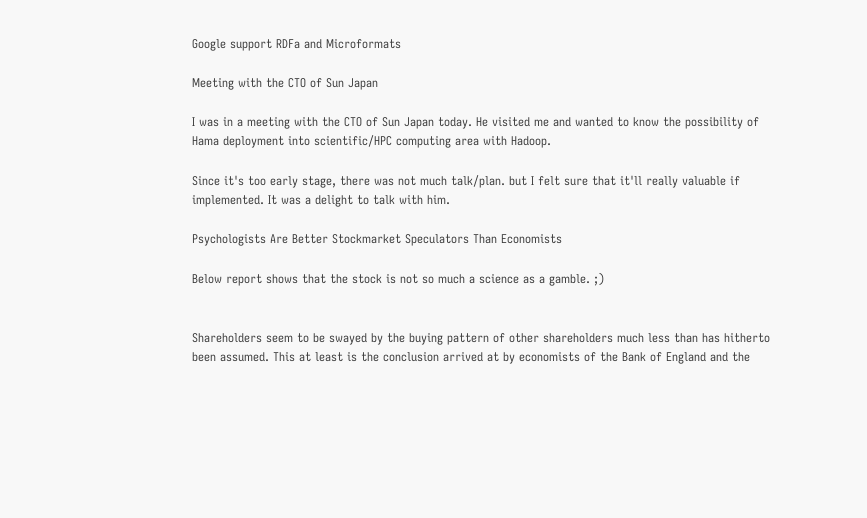Google support RDFa and Microformats

Meeting with the CTO of Sun Japan

I was in a meeting with the CTO of Sun Japan today. He visited me and wanted to know the possibility of Hama deployment into scientific/HPC computing area with Hadoop.

Since it's too early stage, there was not much talk/plan. but I felt sure that it'll really valuable if implemented. It was a delight to talk with him.

Psychologists Are Better Stockmarket Speculators Than Economists

Below report shows that the stock is not so much a science as a gamble. ;)


Shareholders seem to be swayed by the buying pattern of other shareholders much less than has hitherto been assumed. This at least is the conclusion arrived at by economists of the Bank of England and the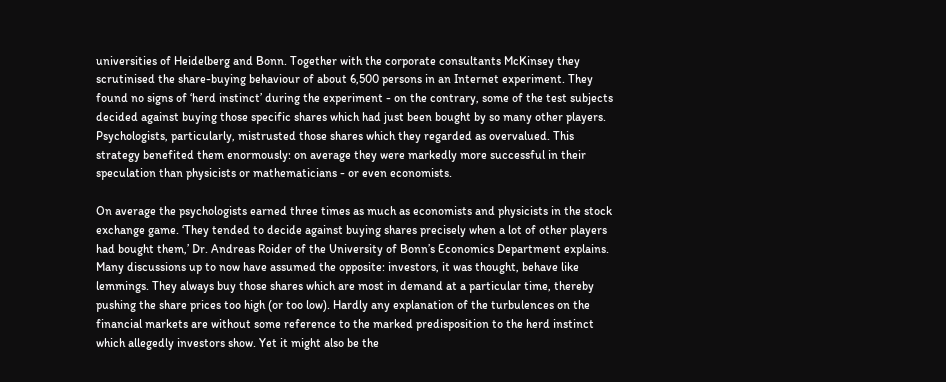universities of Heidelberg and Bonn. Together with the corporate consultants McKinsey they scrutinised the share-buying behaviour of about 6,500 persons in an Internet experiment. They found no signs of ‘herd instinct’ during the experiment - on the contrary, some of the test subjects decided against buying those specific shares which had just been bought by so many other players. Psychologists, particularly, mistrusted those shares which they regarded as overvalued. This strategy benefited them enormously: on average they were markedly more successful in their speculation than physicists or mathematicians - or even economists.

On average the psychologists earned three times as much as economists and physicists in the stock exchange game. ‘They tended to decide against buying shares precisely when a lot of other players had bought them,’ Dr. Andreas Roider of the University of Bonn’s Economics Department explains. Many discussions up to now have assumed the opposite: investors, it was thought, behave like lemmings. They always buy those shares which are most in demand at a particular time, thereby pushing the share prices too high (or too low). Hardly any explanation of the turbulences on the financial markets are without some reference to the marked predisposition to the herd instinct which allegedly investors show. Yet it might also be the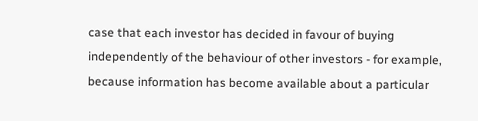case that each investor has decided in favour of buying independently of the behaviour of other investors - for example, because information has become available about a particular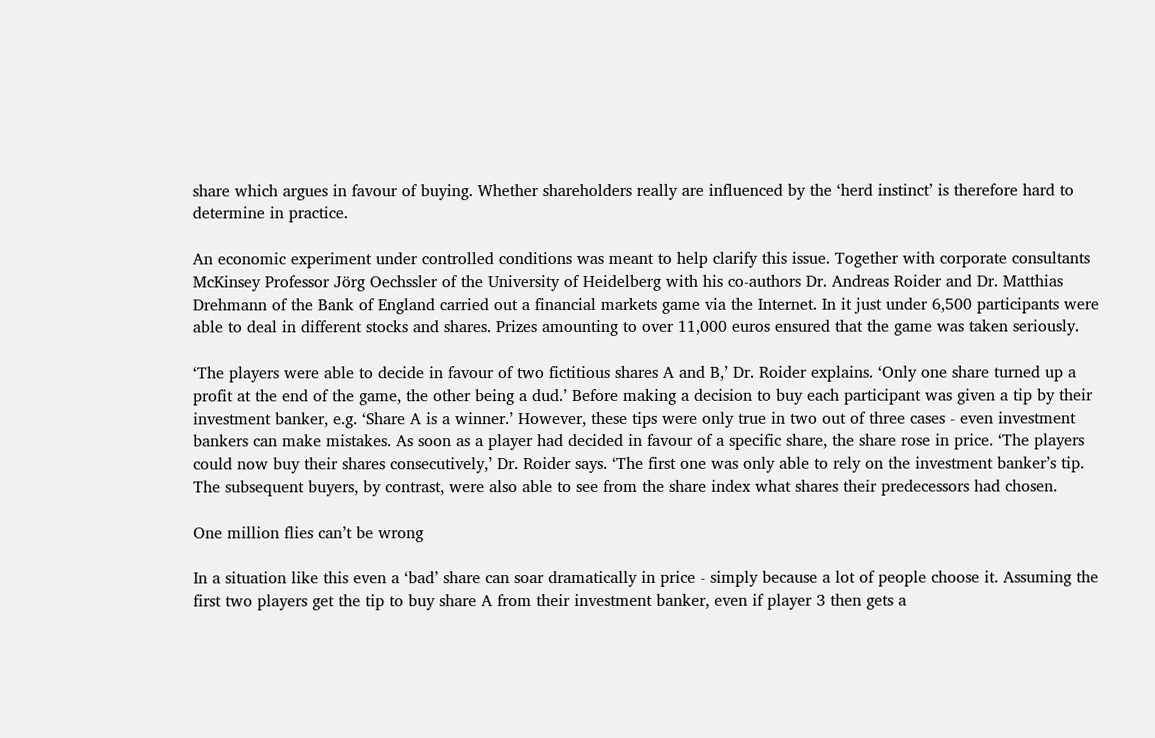share which argues in favour of buying. Whether shareholders really are influenced by the ‘herd instinct’ is therefore hard to determine in practice.

An economic experiment under controlled conditions was meant to help clarify this issue. Together with corporate consultants McKinsey Professor Jörg Oechssler of the University of Heidelberg with his co-authors Dr. Andreas Roider and Dr. Matthias Drehmann of the Bank of England carried out a financial markets game via the Internet. In it just under 6,500 participants were able to deal in different stocks and shares. Prizes amounting to over 11,000 euros ensured that the game was taken seriously.

‘The players were able to decide in favour of two fictitious shares A and B,’ Dr. Roider explains. ‘Only one share turned up a profit at the end of the game, the other being a dud.’ Before making a decision to buy each participant was given a tip by their investment banker, e.g. ‘Share A is a winner.’ However, these tips were only true in two out of three cases - even investment bankers can make mistakes. As soon as a player had decided in favour of a specific share, the share rose in price. ‘The players could now buy their shares consecutively,’ Dr. Roider says. ‘The first one was only able to rely on the investment banker’s tip. The subsequent buyers, by contrast, were also able to see from the share index what shares their predecessors had chosen.

One million flies can’t be wrong

In a situation like this even a ‘bad’ share can soar dramatically in price - simply because a lot of people choose it. Assuming the first two players get the tip to buy share A from their investment banker, even if player 3 then gets a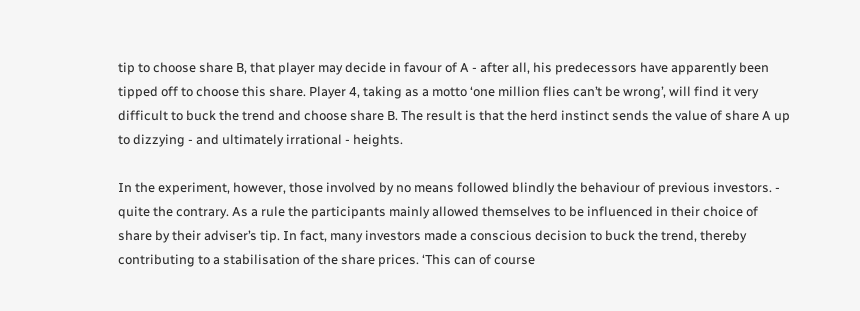tip to choose share B, that player may decide in favour of A - after all, his predecessors have apparently been tipped off to choose this share. Player 4, taking as a motto ‘one million flies can’t be wrong’, will find it very difficult to buck the trend and choose share B. The result is that the herd instinct sends the value of share A up to dizzying - and ultimately irrational - heights.

In the experiment, however, those involved by no means followed blindly the behaviour of previous investors. - quite the contrary. As a rule the participants mainly allowed themselves to be influenced in their choice of share by their adviser’s tip. In fact, many investors made a conscious decision to buck the trend, thereby contributing to a stabilisation of the share prices. ‘This can of course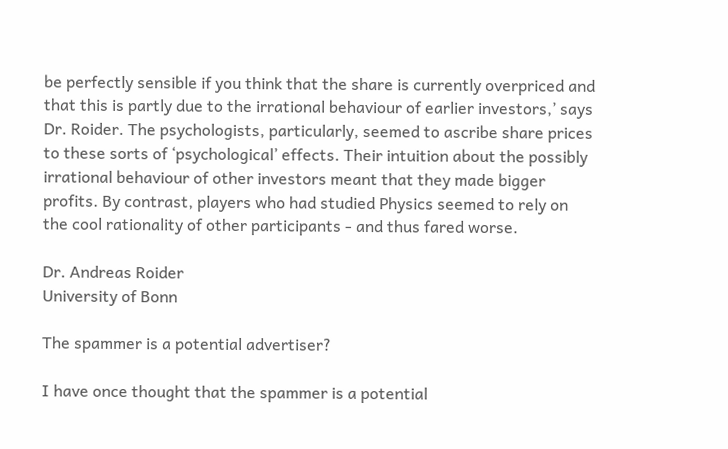be perfectly sensible if you think that the share is currently overpriced and that this is partly due to the irrational behaviour of earlier investors,’ says Dr. Roider. The psychologists, particularly, seemed to ascribe share prices to these sorts of ‘psychological’ effects. Their intuition about the possibly irrational behaviour of other investors meant that they made bigger profits. By contrast, players who had studied Physics seemed to rely on the cool rationality of other participants - and thus fared worse.

Dr. Andreas Roider
University of Bonn

The spammer is a potential advertiser?

I have once thought that the spammer is a potential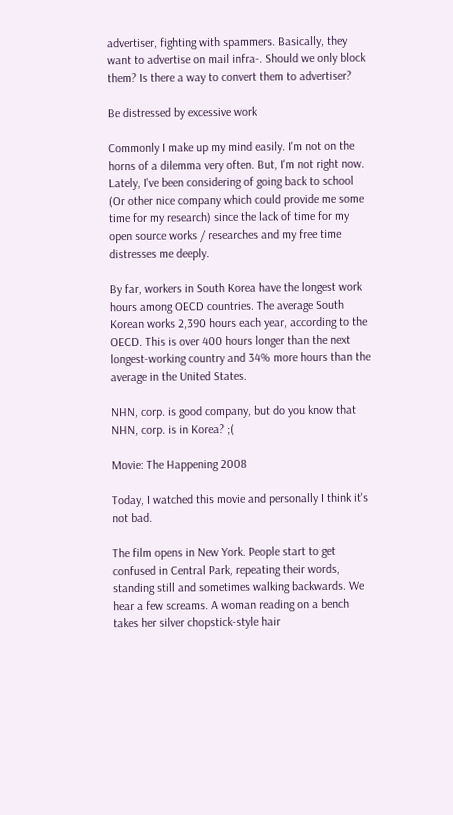advertiser, fighting with spammers. Basically, they want to advertise on mail infra-. Should we only block them? Is there a way to convert them to advertiser?

Be distressed by excessive work

Commonly I make up my mind easily. I'm not on the horns of a dilemma very often. But, I'm not right now. Lately, I've been considering of going back to school (Or other nice company which could provide me some time for my research) since the lack of time for my open source works / researches and my free time distresses me deeply.

By far, workers in South Korea have the longest work hours among OECD countries. The average South Korean works 2,390 hours each year, according to the OECD. This is over 400 hours longer than the next longest-working country and 34% more hours than the average in the United States.

NHN, corp. is good company, but do you know that NHN, corp. is in Korea? ;(

Movie: The Happening 2008

Today, I watched this movie and personally I think it's not bad.

The film opens in New York. People start to get confused in Central Park, repeating their words, standing still and sometimes walking backwards. We hear a few screams. A woman reading on a bench takes her silver chopstick-style hair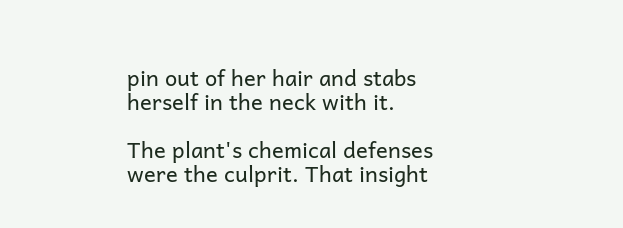pin out of her hair and stabs herself in the neck with it.

The plant's chemical defenses were the culprit. That insight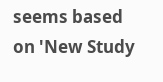seems based on 'New Study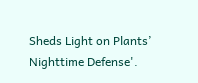Sheds Light on Plants’ Nighttime Defense'.